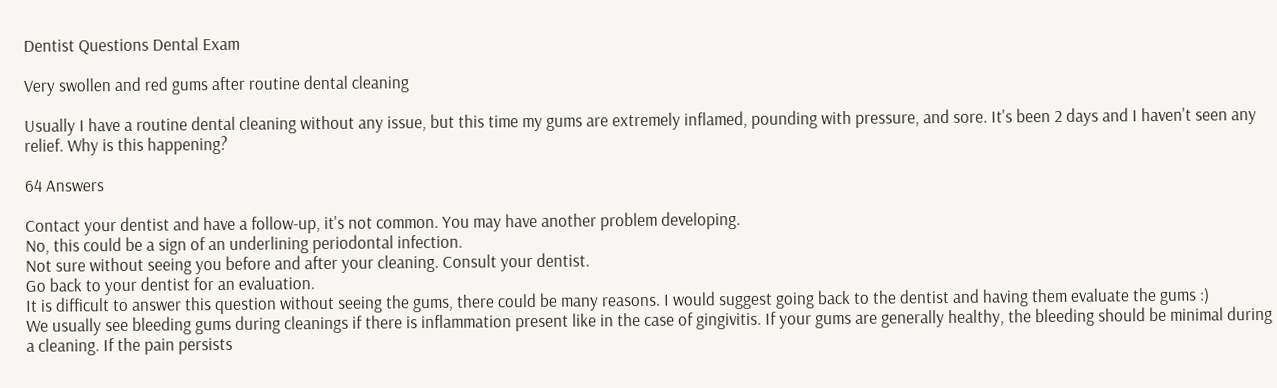Dentist Questions Dental Exam

Very swollen and red gums after routine dental cleaning

Usually I have a routine dental cleaning without any issue, but this time my gums are extremely inflamed, pounding with pressure, and sore. It's been 2 days and I haven't seen any relief. Why is this happening?

64 Answers

Contact your dentist and have a follow-up, it's not common. You may have another problem developing.
No, this could be a sign of an underlining periodontal infection.
Not sure without seeing you before and after your cleaning. Consult your dentist.
Go back to your dentist for an evaluation.
It is difficult to answer this question without seeing the gums, there could be many reasons. I would suggest going back to the dentist and having them evaluate the gums :)
We usually see bleeding gums during cleanings if there is inflammation present like in the case of gingivitis. If your gums are generally healthy, the bleeding should be minimal during a cleaning. If the pain persists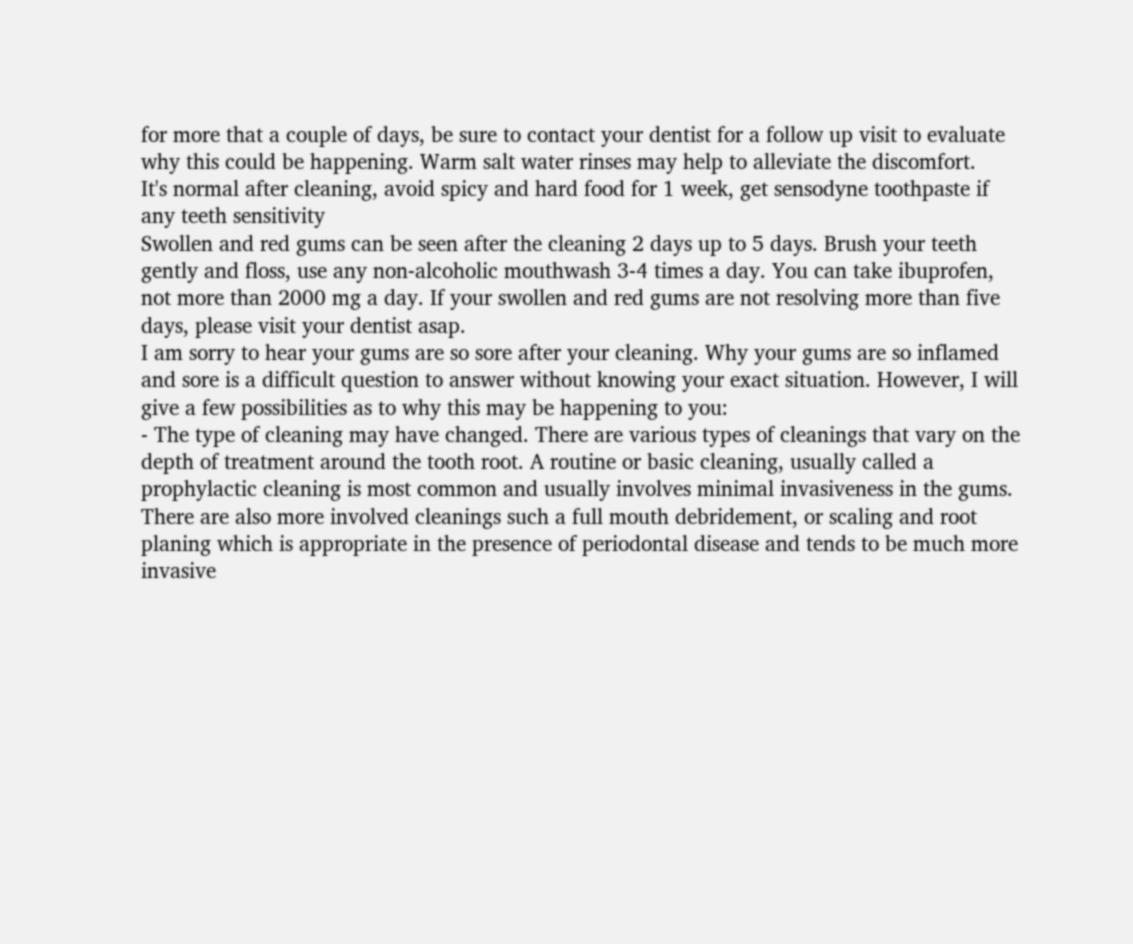for more that a couple of days, be sure to contact your dentist for a follow up visit to evaluate why this could be happening. Warm salt water rinses may help to alleviate the discomfort.
It's normal after cleaning, avoid spicy and hard food for 1 week, get sensodyne toothpaste if any teeth sensitivity
Swollen and red gums can be seen after the cleaning 2 days up to 5 days. Brush your teeth gently and floss, use any non-alcoholic mouthwash 3-4 times a day. You can take ibuprofen, not more than 2000 mg a day. If your swollen and red gums are not resolving more than five days, please visit your dentist asap.
I am sorry to hear your gums are so sore after your cleaning. Why your gums are so inflamed and sore is a difficult question to answer without knowing your exact situation. However, I will give a few possibilities as to why this may be happening to you:
- The type of cleaning may have changed. There are various types of cleanings that vary on the depth of treatment around the tooth root. A routine or basic cleaning, usually called a prophylactic cleaning is most common and usually involves minimal invasiveness in the gums. There are also more involved cleanings such a full mouth debridement, or scaling and root planing which is appropriate in the presence of periodontal disease and tends to be much more invasive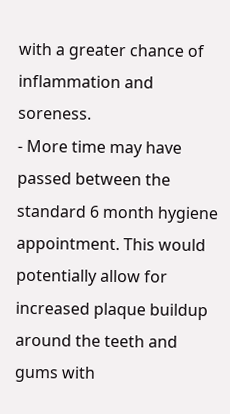with a greater chance of inflammation and soreness.
- More time may have passed between the standard 6 month hygiene appointment. This would potentially allow for increased plaque buildup around the teeth and gums with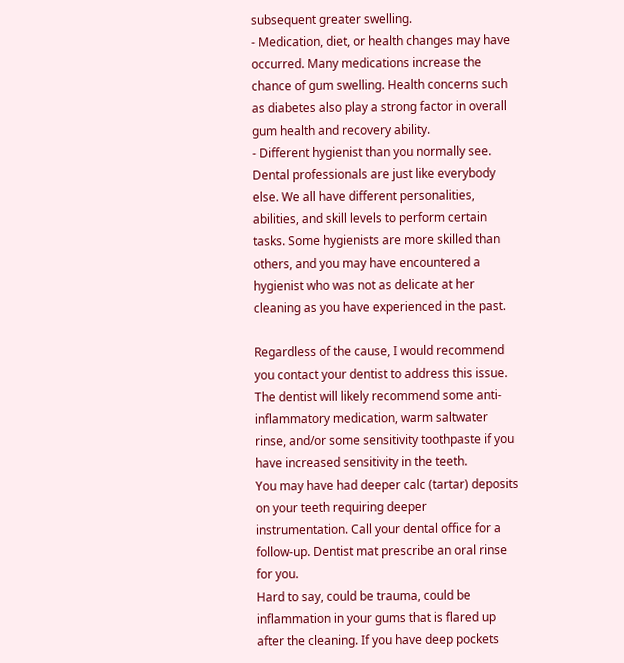subsequent greater swelling.
- Medication, diet, or health changes may have occurred. Many medications increase the chance of gum swelling. Health concerns such as diabetes also play a strong factor in overall gum health and recovery ability.
- Different hygienist than you normally see. Dental professionals are just like everybody else. We all have different personalities, abilities, and skill levels to perform certain tasks. Some hygienists are more skilled than others, and you may have encountered a hygienist who was not as delicate at her cleaning as you have experienced in the past.

Regardless of the cause, I would recommend you contact your dentist to address this issue. The dentist will likely recommend some anti-inflammatory medication, warm saltwater rinse, and/or some sensitivity toothpaste if you have increased sensitivity in the teeth.
You may have had deeper calc (tartar) deposits on your teeth requiring deeper instrumentation. Call your dental office for a follow-up. Dentist mat prescribe an oral rinse for you.
Hard to say, could be trauma, could be inflammation in your gums that is flared up after the cleaning. If you have deep pockets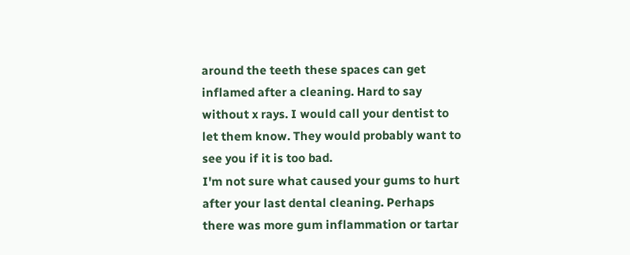around the teeth these spaces can get inflamed after a cleaning. Hard to say without x rays. I would call your dentist to let them know. They would probably want to see you if it is too bad.
I'm not sure what caused your gums to hurt after your last dental cleaning. Perhaps there was more gum inflammation or tartar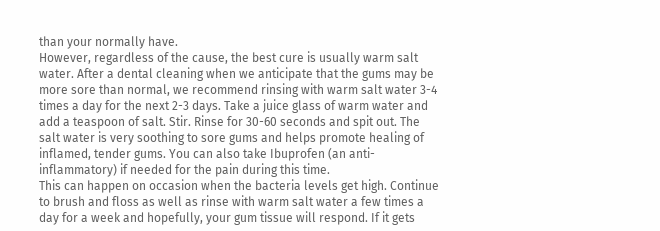than your normally have.
However, regardless of the cause, the best cure is usually warm salt water. After a dental cleaning when we anticipate that the gums may be more sore than normal, we recommend rinsing with warm salt water 3-4 times a day for the next 2-3 days. Take a juice glass of warm water and add a teaspoon of salt. Stir. Rinse for 30-60 seconds and spit out. The salt water is very soothing to sore gums and helps promote healing of inflamed, tender gums. You can also take Ibuprofen (an anti-inflammatory) if needed for the pain during this time.
This can happen on occasion when the bacteria levels get high. Continue to brush and floss as well as rinse with warm salt water a few times a day for a week and hopefully, your gum tissue will respond. If it gets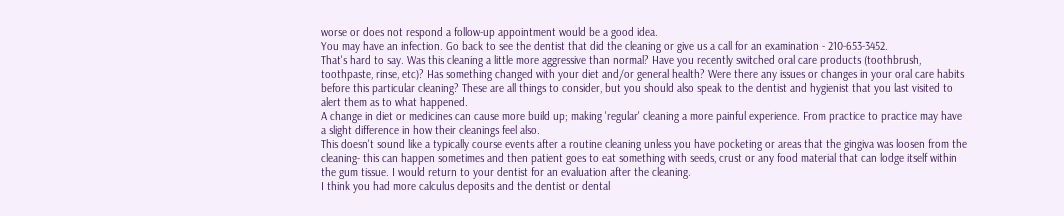worse or does not respond a follow-up appointment would be a good idea.
You may have an infection. Go back to see the dentist that did the cleaning or give us a call for an examination - 210-653-3452.
That's hard to say. Was this cleaning a little more aggressive than normal? Have you recently switched oral care products (toothbrush, toothpaste, rinse, etc)? Has something changed with your diet and/or general health? Were there any issues or changes in your oral care habits before this particular cleaning? These are all things to consider, but you should also speak to the dentist and hygienist that you last visited to alert them as to what happened.
A change in diet or medicines can cause more build up; making 'regular' cleaning a more painful experience. From practice to practice may have a slight difference in how their cleanings feel also.
This doesn't sound like a typically course events after a routine cleaning unless you have pocketing or areas that the gingiva was loosen from the cleaning- this can happen sometimes and then patient goes to eat something with seeds, crust or any food material that can lodge itself within the gum tissue. I would return to your dentist for an evaluation after the cleaning.
I think you had more calculus deposits and the dentist or dental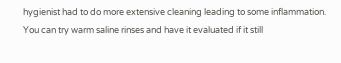hygienist had to do more extensive cleaning leading to some inflammation. You can try warm saline rinses and have it evaluated if it still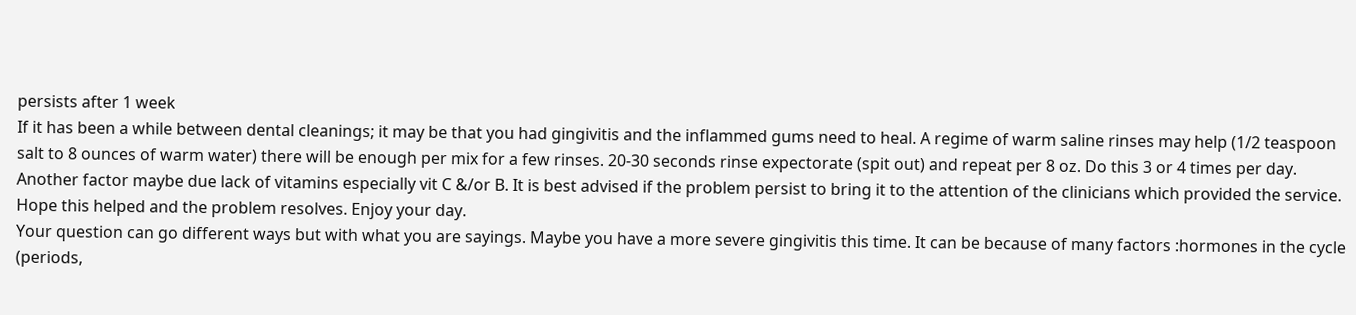persists after 1 week
If it has been a while between dental cleanings; it may be that you had gingivitis and the inflammed gums need to heal. A regime of warm saline rinses may help (1/2 teaspoon salt to 8 ounces of warm water) there will be enough per mix for a few rinses. 20-30 seconds rinse expectorate (spit out) and repeat per 8 oz. Do this 3 or 4 times per day. Another factor maybe due lack of vitamins especially vit C &/or B. It is best advised if the problem persist to bring it to the attention of the clinicians which provided the service. Hope this helped and the problem resolves. Enjoy your day.
Your question can go different ways but with what you are sayings. Maybe you have a more severe gingivitis this time. It can be because of many factors :hormones in the cycle (periods,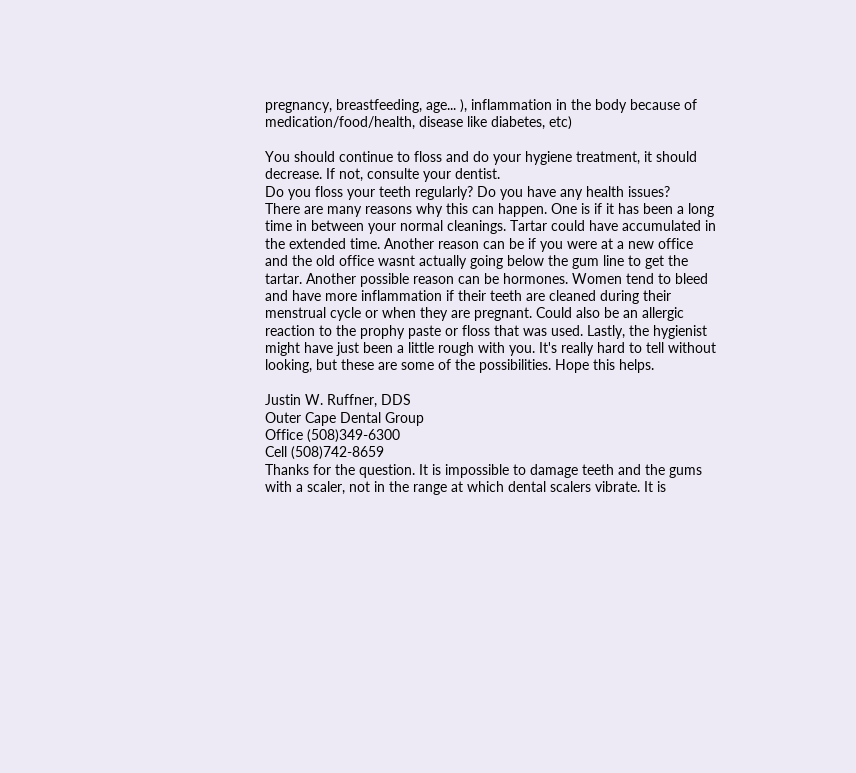pregnancy, breastfeeding, age... ), inflammation in the body because of medication/food/health, disease like diabetes, etc)

You should continue to floss and do your hygiene treatment, it should decrease. If not, consulte your dentist.
Do you floss your teeth regularly? Do you have any health issues?
There are many reasons why this can happen. One is if it has been a long time in between your normal cleanings. Tartar could have accumulated in the extended time. Another reason can be if you were at a new office and the old office wasnt actually going below the gum line to get the tartar. Another possible reason can be hormones. Women tend to bleed and have more inflammation if their teeth are cleaned during their menstrual cycle or when they are pregnant. Could also be an allergic reaction to the prophy paste or floss that was used. Lastly, the hygienist might have just been a little rough with you. It's really hard to tell without looking, but these are some of the possibilities. Hope this helps.

Justin W. Ruffner, DDS
Outer Cape Dental Group
Office (508)349-6300
Cell (508)742-8659
Thanks for the question. It is impossible to damage teeth and the gums with a scaler, not in the range at which dental scalers vibrate. It is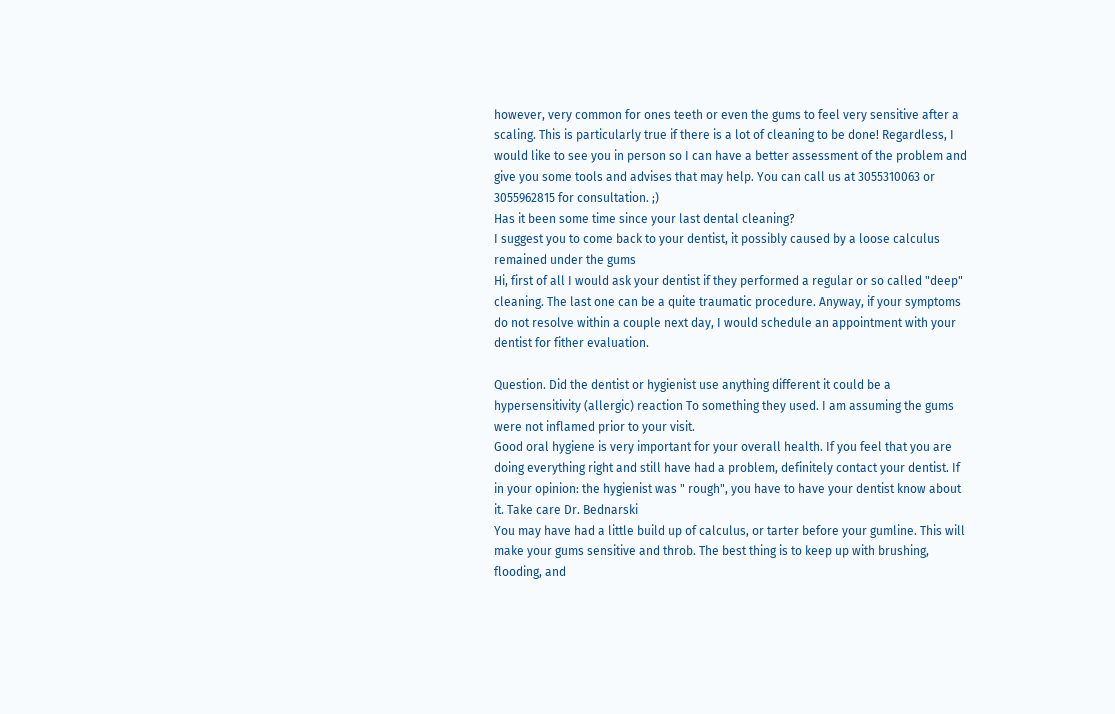however, very common for ones teeth or even the gums to feel very sensitive after a scaling. This is particularly true if there is a lot of cleaning to be done! Regardless, I would like to see you in person so I can have a better assessment of the problem and give you some tools and advises that may help. You can call us at 3055310063 or 3055962815 for consultation. ;)
Has it been some time since your last dental cleaning?
I suggest you to come back to your dentist, it possibly caused by a loose calculus remained under the gums
Hi, first of all I would ask your dentist if they performed a regular or so called "deep" cleaning. The last one can be a quite traumatic procedure. Anyway, if your symptoms do not resolve within a couple next day, I would schedule an appointment with your dentist for fither evaluation.

Question. Did the dentist or hygienist use anything different it could be a hypersensitivity (allergic) reaction To something they used. I am assuming the gums were not inflamed prior to your visit.
Good oral hygiene is very important for your overall health. If you feel that you are doing everything right and still have had a problem, definitely contact your dentist. If in your opinion: the hygienist was " rough", you have to have your dentist know about it. Take care Dr. Bednarski
You may have had a little build up of calculus, or tarter before your gumline. This will make your gums sensitive and throb. The best thing is to keep up with brushing, flooding, and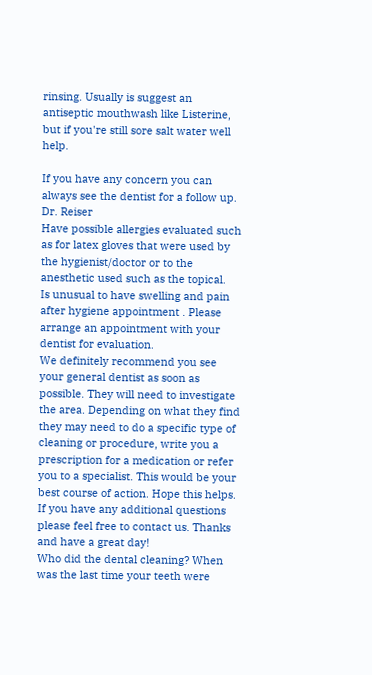rinsing. Usually is suggest an antiseptic mouthwash like Listerine, but if you're still sore salt water well help.

If you have any concern you can always see the dentist for a follow up.
Dr. Reiser
Have possible allergies evaluated such as for latex gloves that were used by the hygienist/doctor or to the anesthetic used such as the topical.
Is unusual to have swelling and pain after hygiene appointment . Please arrange an appointment with your dentist for evaluation.
We definitely recommend you see your general dentist as soon as possible. They will need to investigate the area. Depending on what they find they may need to do a specific type of cleaning or procedure, write you a prescription for a medication or refer you to a specialist. This would be your best course of action. Hope this helps. If you have any additional questions please feel free to contact us. Thanks and have a great day!
Who did the dental cleaning? When was the last time your teeth were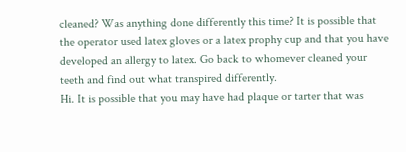cleaned? Was anything done differently this time? It is possible that the operator used latex gloves or a latex prophy cup and that you have developed an allergy to latex. Go back to whomever cleaned your teeth and find out what transpired differently.
Hi. It is possible that you may have had plaque or tarter that was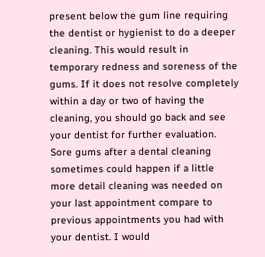present below the gum line requiring the dentist or hygienist to do a deeper cleaning. This would result in temporary redness and soreness of the gums. If it does not resolve completely within a day or two of having the cleaning, you should go back and see your dentist for further evaluation.
Sore gums after a dental cleaning sometimes could happen if a little more detail cleaning was needed on your last appointment compare to previous appointments you had with your dentist. I would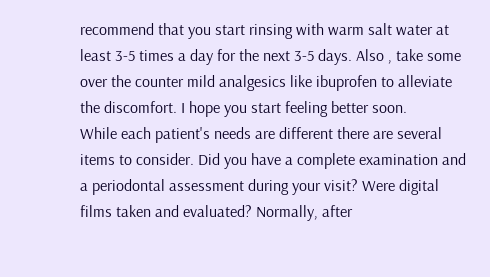recommend that you start rinsing with warm salt water at least 3-5 times a day for the next 3-5 days. Also , take some over the counter mild analgesics like ibuprofen to alleviate the discomfort. I hope you start feeling better soon.
While each patient's needs are different there are several items to consider. Did you have a complete examination and a periodontal assessment during your visit? Were digital films taken and evaluated? Normally, after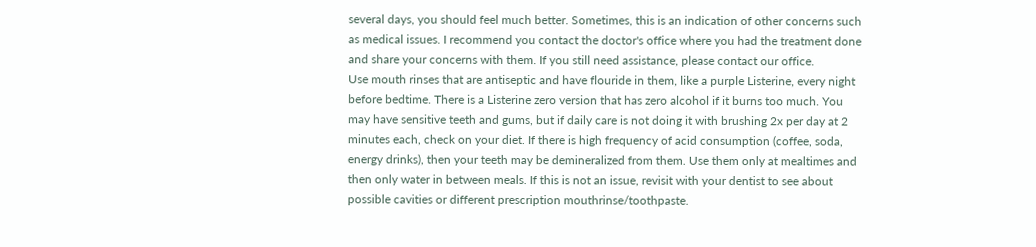several days, you should feel much better. Sometimes, this is an indication of other concerns such as medical issues. I recommend you contact the doctor's office where you had the treatment done and share your concerns with them. If you still need assistance, please contact our office.
Use mouth rinses that are antiseptic and have flouride in them, like a purple Listerine, every night before bedtime. There is a Listerine zero version that has zero alcohol if it burns too much. You may have sensitive teeth and gums, but if daily care is not doing it with brushing 2x per day at 2 minutes each, check on your diet. If there is high frequency of acid consumption (coffee, soda, energy drinks), then your teeth may be demineralized from them. Use them only at mealtimes and then only water in between meals. If this is not an issue, revisit with your dentist to see about possible cavities or different prescription mouthrinse/toothpaste.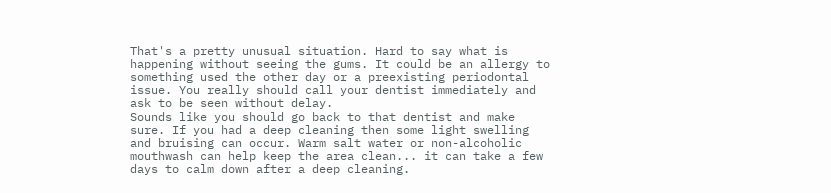That's a pretty unusual situation. Hard to say what is happening without seeing the gums. It could be an allergy to something used the other day or a preexisting periodontal issue. You really should call your dentist immediately and ask to be seen without delay.
Sounds like you should go back to that dentist and make sure. If you had a deep cleaning then some light swelling and bruising can occur. Warm salt water or non-alcoholic mouthwash can help keep the area clean... it can take a few days to calm down after a deep cleaning.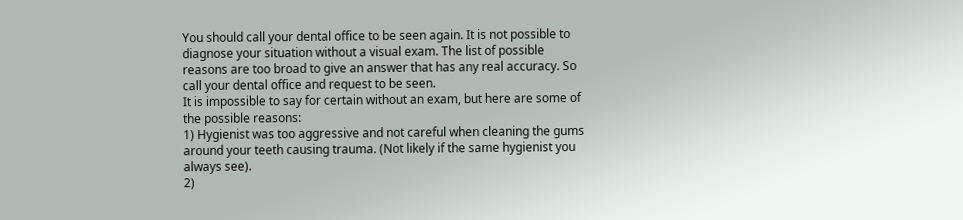You should call your dental office to be seen again. It is not possible to diagnose your situation without a visual exam. The list of possible reasons are too broad to give an answer that has any real accuracy. So call your dental office and request to be seen.
It is impossible to say for certain without an exam, but here are some of
the possible reasons:
1) Hygienist was too aggressive and not careful when cleaning the gums around your teeth causing trauma. (Not likely if the same hygienist you always see).
2)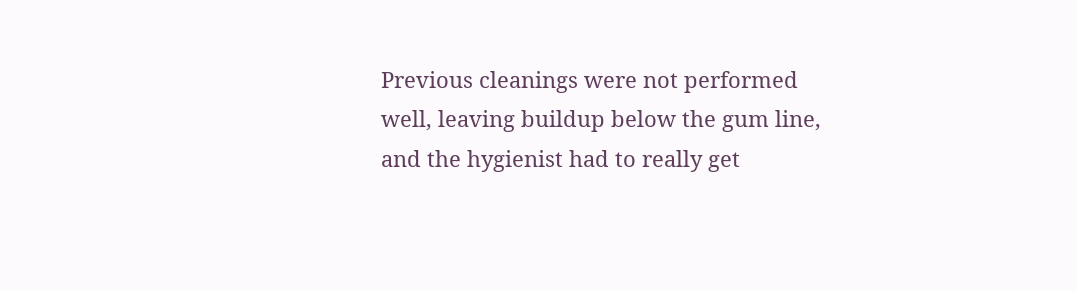Previous cleanings were not performed well, leaving buildup below the gum line, and the hygienist had to really get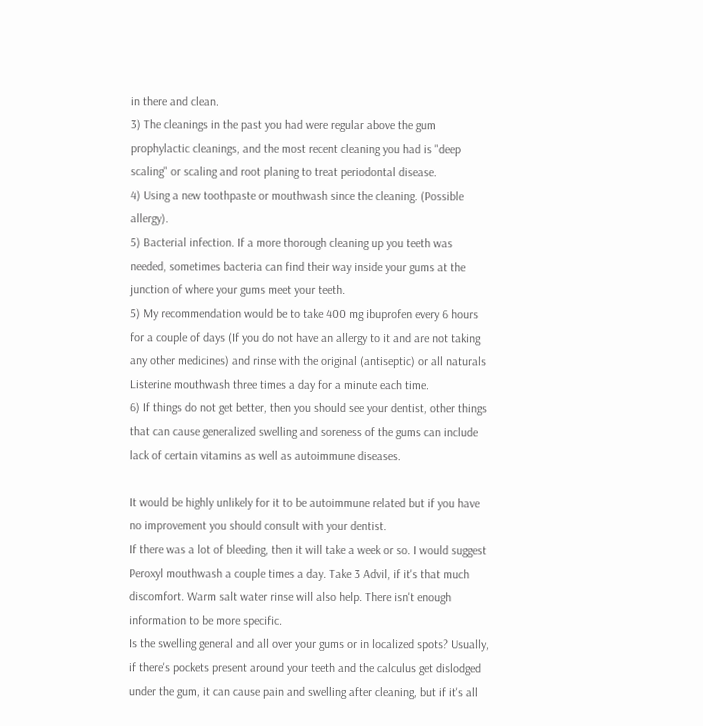in there and clean.
3) The cleanings in the past you had were regular above the gum prophylactic cleanings, and the most recent cleaning you had is "deep scaling" or scaling and root planing to treat periodontal disease.
4) Using a new toothpaste or mouthwash since the cleaning. (Possible allergy).
5) Bacterial infection. If a more thorough cleaning up you teeth was needed, sometimes bacteria can find their way inside your gums at the junction of where your gums meet your teeth.
5) My recommendation would be to take 400 mg ibuprofen every 6 hours for a couple of days (If you do not have an allergy to it and are not taking any other medicines) and rinse with the original (antiseptic) or all naturals Listerine mouthwash three times a day for a minute each time.
6) If things do not get better, then you should see your dentist, other things that can cause generalized swelling and soreness of the gums can include lack of certain vitamins as well as autoimmune diseases.

It would be highly unlikely for it to be autoimmune related but if you have no improvement you should consult with your dentist.
If there was a lot of bleeding, then it will take a week or so. I would suggest Peroxyl mouthwash a couple times a day. Take 3 Advil, if it's that much discomfort. Warm salt water rinse will also help. There isn't enough information to be more specific.
Is the swelling general and all over your gums or in localized spots? Usually, if there's pockets present around your teeth and the calculus get dislodged under the gum, it can cause pain and swelling after cleaning, but if it's all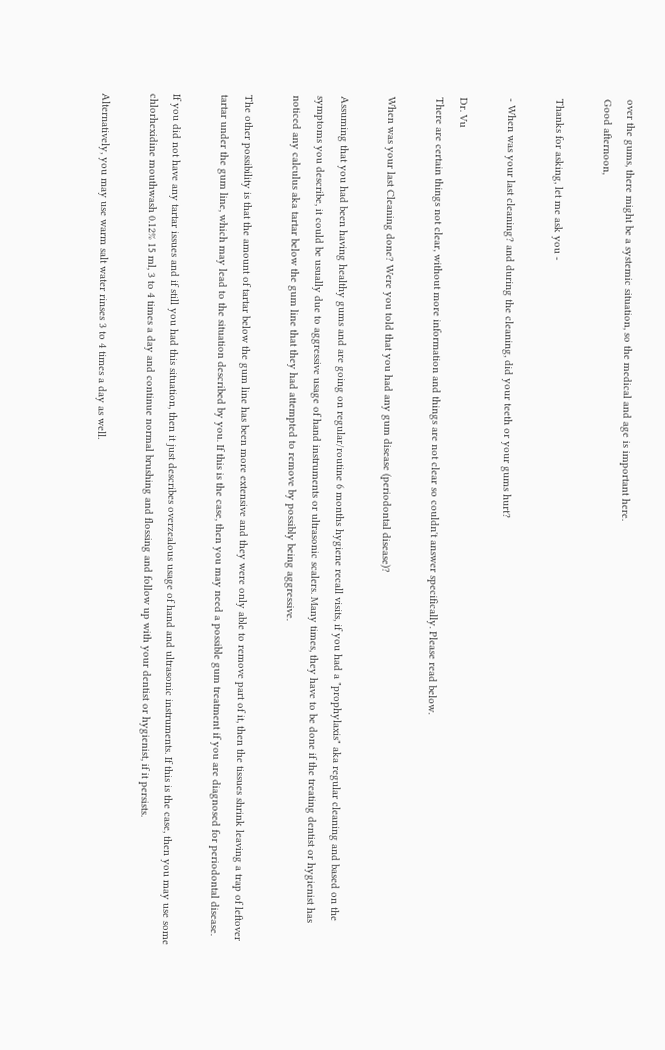over the gums, there might be a systemic situation, so the medical and age is important here.
Good afternoon,

Thanks for asking, let me ask you -

- When was your last cleaning? and during the cleaning, did your teeth or your gums hurt?

Dr. Vu
There are certain things not clear, without more information and things are not clear so couldn't answer specifically. Please read below.

When was your last Cleaning done? Were you told that you had any gum disease (periodontal disease)?

Assuming that you had been having healthy gums and are going on regular/routine 6 months hygiene recall visits, if you had a "prophylaxis" aka regular cleaning and based on the symptoms you describe, it could be usually due to aggressive usage of hand instruments or ultrasonic scalers. Many times, they have to be done if the treating dentist or hygienist has noticed any calculus aka tartar below the gum line that they had attempted to remove by possibly being aggressive.

The other possibility is that the amount of tartar below the gum line has been more extensive and they were only able to remove part of it, then the tissues shrink leaving a trap of leftover tartar under the gum line, which may lead to the situation described by you. If this is the case, then you may need a possible gum treatment if you are diagnosed for periodontal disease.

If you did not have any tartar issues and if still you had this situation, then it just describes overzealous usage of hand and ultrasonic instruments. If this is the case, then you may use some chlorhexidine mouthwash 0.12% 15 ml, 3 to 4 times a day and continue normal brushing and flossing and follow up with your dentist or hygienist, if it persists.

Alternatively, you may use warm salt water rinses 3 to 4 times a day as well.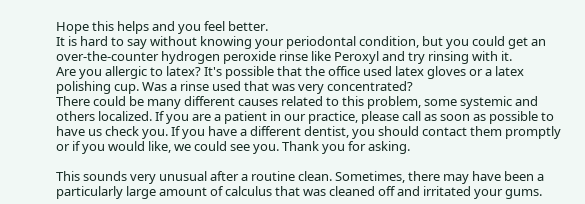Hope this helps and you feel better.
It is hard to say without knowing your periodontal condition, but you could get an over-the-counter hydrogen peroxide rinse like Peroxyl and try rinsing with it.
Are you allergic to latex? It's possible that the office used latex gloves or a latex polishing cup. Was a rinse used that was very concentrated?
There could be many different causes related to this problem, some systemic and others localized. If you are a patient in our practice, please call as soon as possible to have us check you. If you have a different dentist, you should contact them promptly or if you would like, we could see you. Thank you for asking.

This sounds very unusual after a routine clean. Sometimes, there may have been a particularly large amount of calculus that was cleaned off and irritated your gums.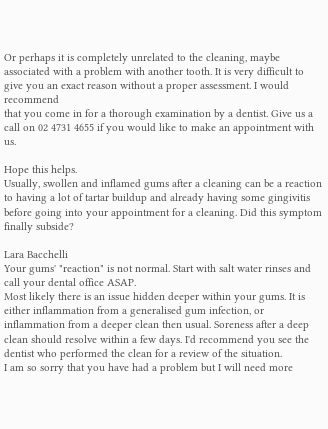Or perhaps it is completely unrelated to the cleaning, maybe associated with a problem with another tooth. It is very difficult to give you an exact reason without a proper assessment. I would recommend
that you come in for a thorough examination by a dentist. Give us a call on 02 4731 4655 if you would like to make an appointment with us.

Hope this helps.
Usually, swollen and inflamed gums after a cleaning can be a reaction to having a lot of tartar buildup and already having some gingivitis before going into your appointment for a cleaning. Did this symptom finally subside?

Lara Bacchelli
Your gums' "reaction" is not normal. Start with salt water rinses and call your dental office ASAP.
Most likely there is an issue hidden deeper within your gums. It is either inflammation from a generalised gum infection, or inflammation from a deeper clean then usual. Soreness after a deep clean should resolve within a few days. I'd recommend you see the dentist who performed the clean for a review of the situation.
I am so sorry that you have had a problem but I will need more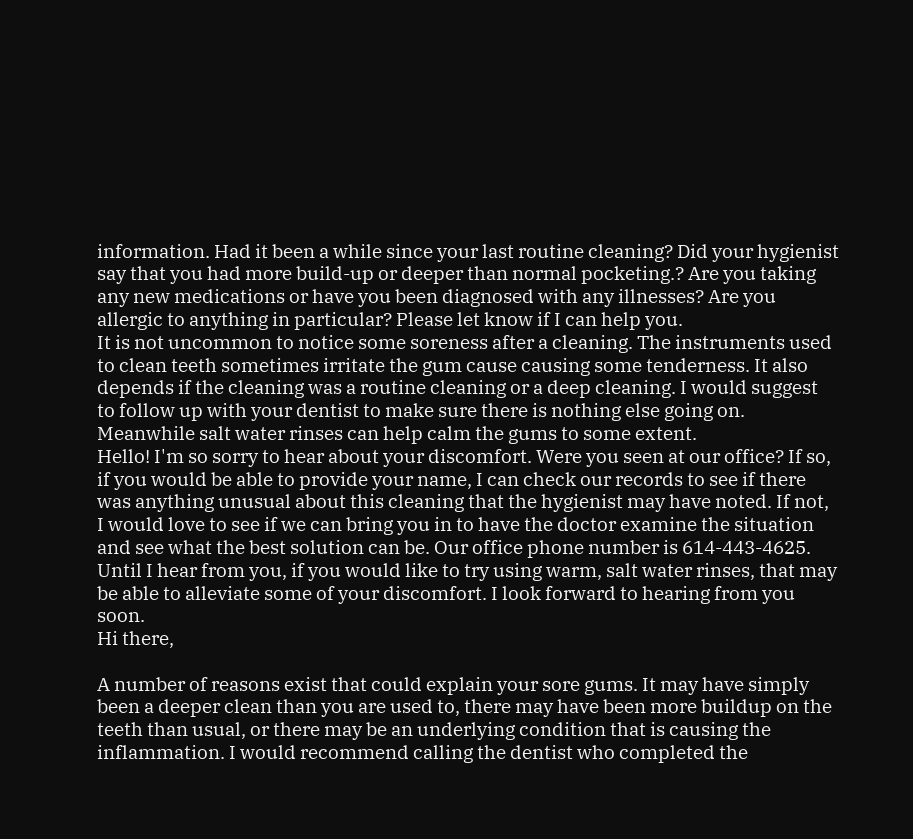information. Had it been a while since your last routine cleaning? Did your hygienist say that you had more build-up or deeper than normal pocketing.? Are you taking any new medications or have you been diagnosed with any illnesses? Are you allergic to anything in particular? Please let know if I can help you.
It is not uncommon to notice some soreness after a cleaning. The instruments used to clean teeth sometimes irritate the gum cause causing some tenderness. It also depends if the cleaning was a routine cleaning or a deep cleaning. I would suggest to follow up with your dentist to make sure there is nothing else going on. Meanwhile salt water rinses can help calm the gums to some extent.
Hello! I'm so sorry to hear about your discomfort. Were you seen at our office? If so, if you would be able to provide your name, I can check our records to see if there was anything unusual about this cleaning that the hygienist may have noted. If not, I would love to see if we can bring you in to have the doctor examine the situation and see what the best solution can be. Our office phone number is 614-443-4625. Until I hear from you, if you would like to try using warm, salt water rinses, that may be able to alleviate some of your discomfort. I look forward to hearing from you soon.
Hi there,

A number of reasons exist that could explain your sore gums. It may have simply been a deeper clean than you are used to, there may have been more buildup on the teeth than usual, or there may be an underlying condition that is causing the inflammation. I would recommend calling the dentist who completed the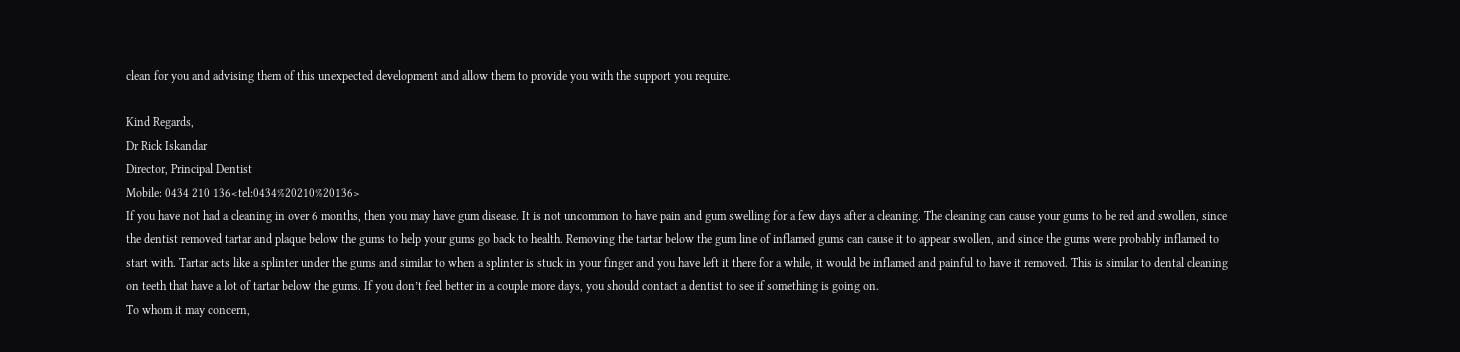clean for you and advising them of this unexpected development and allow them to provide you with the support you require.

Kind Regards,
Dr Rick Iskandar
Director, Principal Dentist
Mobile: 0434 210 136<tel:0434%20210%20136>
If you have not had a cleaning in over 6 months, then you may have gum disease. It is not uncommon to have pain and gum swelling for a few days after a cleaning. The cleaning can cause your gums to be red and swollen, since the dentist removed tartar and plaque below the gums to help your gums go back to health. Removing the tartar below the gum line of inflamed gums can cause it to appear swollen, and since the gums were probably inflamed to start with. Tartar acts like a splinter under the gums and similar to when a splinter is stuck in your finger and you have left it there for a while, it would be inflamed and painful to have it removed. This is similar to dental cleaning on teeth that have a lot of tartar below the gums. If you don’t feel better in a couple more days, you should contact a dentist to see if something is going on.
To whom it may concern,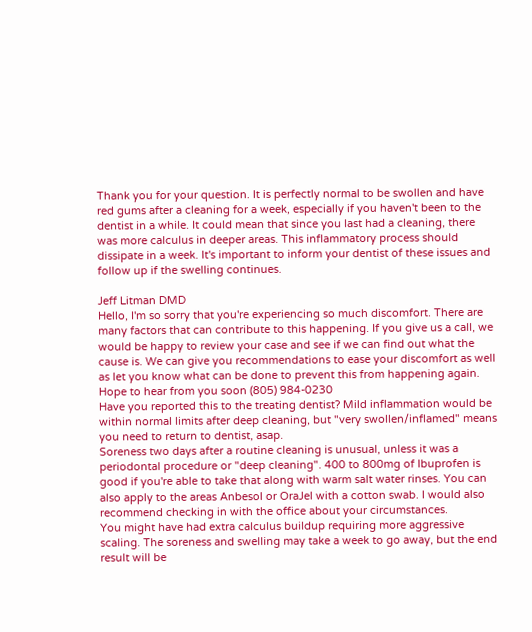Thank you for your question. It is perfectly normal to be swollen and have red gums after a cleaning for a week, especially if you haven't been to the dentist in a while. It could mean that since you last had a cleaning, there was more calculus in deeper areas. This inflammatory process should dissipate in a week. It's important to inform your dentist of these issues and follow up if the swelling continues.

Jeff Litman DMD
Hello, I'm so sorry that you're experiencing so much discomfort. There are many factors that can contribute to this happening. If you give us a call, we would be happy to review your case and see if we can find out what the cause is. We can give you recommendations to ease your discomfort as well as let you know what can be done to prevent this from happening again. Hope to hear from you soon (805) 984-0230
Have you reported this to the treating dentist? Mild inflammation would be within normal limits after deep cleaning, but "very swollen/inflamed" means you need to return to dentist, asap.
Soreness two days after a routine cleaning is unusual, unless it was a periodontal procedure or "deep cleaning". 400 to 800mg of Ibuprofen is good if you're able to take that along with warm salt water rinses. You can also apply to the areas Anbesol or OraJel with a cotton swab. I would also recommend checking in with the office about your circumstances.
You might have had extra calculus buildup requiring more aggressive scaling. The soreness and swelling may take a week to go away, but the end result will be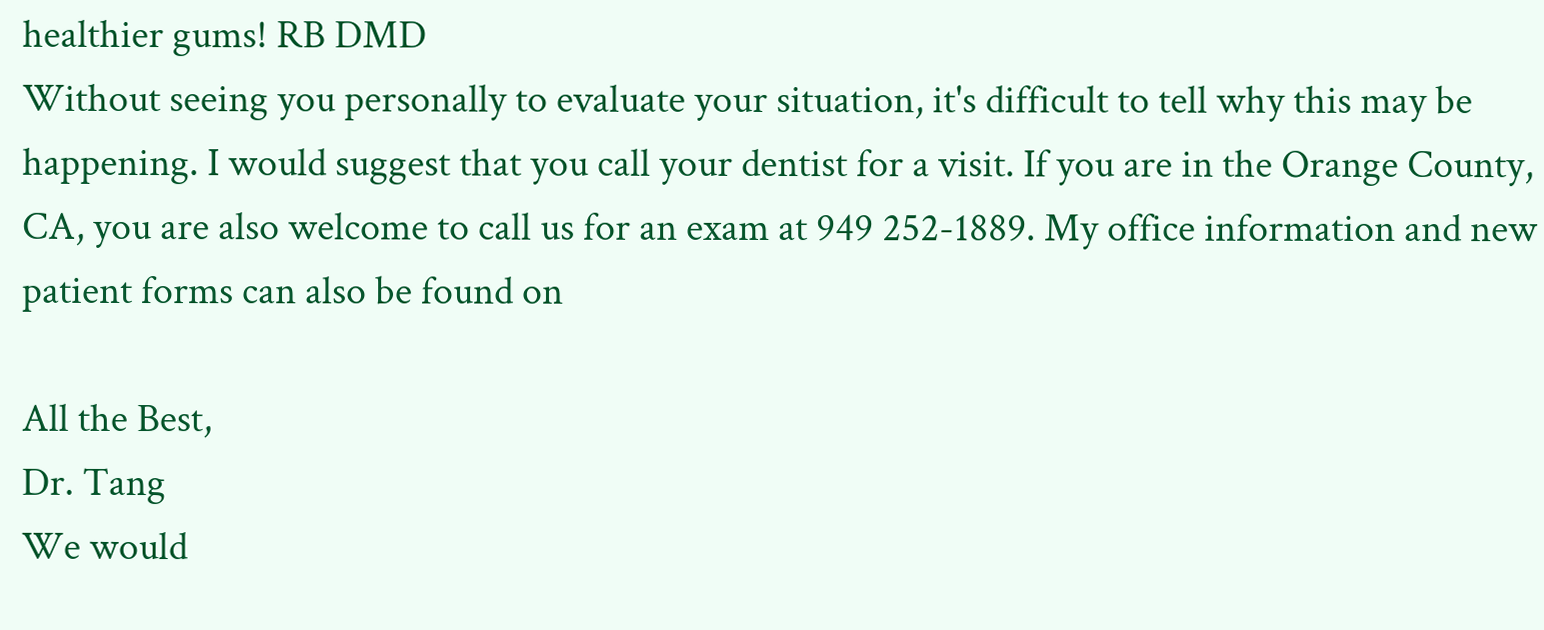healthier gums! RB DMD
Without seeing you personally to evaluate your situation, it's difficult to tell why this may be happening. I would suggest that you call your dentist for a visit. If you are in the Orange County, CA, you are also welcome to call us for an exam at 949 252-1889. My office information and new patient forms can also be found on

All the Best,
Dr. Tang
We would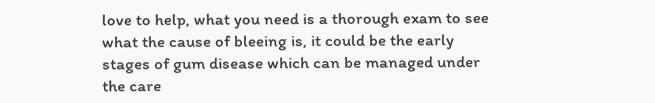love to help, what you need is a thorough exam to see what the cause of bleeing is, it could be the early stages of gum disease which can be managed under the care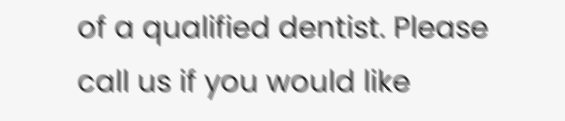of a qualified dentist. Please call us if you would like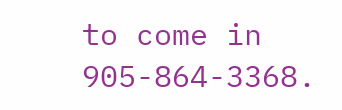to come in 905-864-3368.